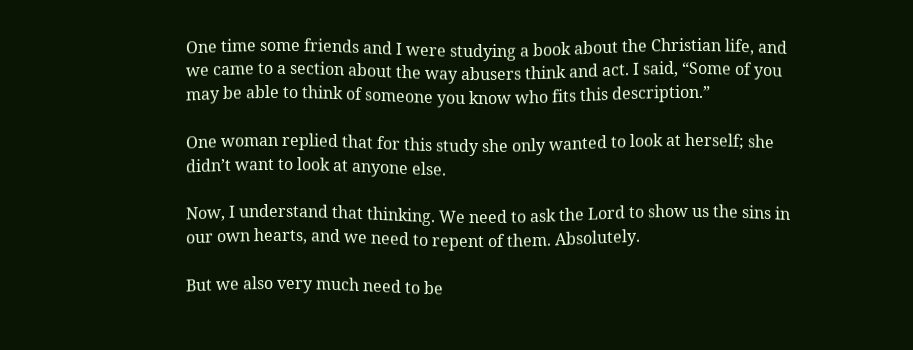One time some friends and I were studying a book about the Christian life, and we came to a section about the way abusers think and act. I said, “Some of you may be able to think of someone you know who fits this description.”

One woman replied that for this study she only wanted to look at herself; she didn’t want to look at anyone else.

Now, I understand that thinking. We need to ask the Lord to show us the sins in our own hearts, and we need to repent of them. Absolutely.

But we also very much need to be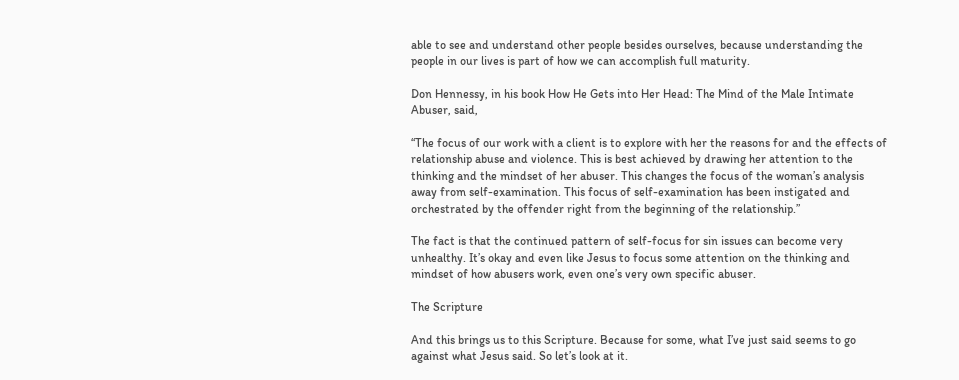able to see and understand other people besides ourselves, because understanding the people in our lives is part of how we can accomplish full maturity.

Don Hennessy, in his book How He Gets into Her Head: The Mind of the Male Intimate Abuser, said,

“The focus of our work with a client is to explore with her the reasons for and the effects of relationship abuse and violence. This is best achieved by drawing her attention to the thinking and the mindset of her abuser. This changes the focus of the woman’s analysis away from self-examination. This focus of self-examination has been instigated and orchestrated by the offender right from the beginning of the relationship.”

The fact is that the continued pattern of self-focus for sin issues can become very unhealthy. It’s okay and even like Jesus to focus some attention on the thinking and mindset of how abusers work, even one’s very own specific abuser.

The Scripture

And this brings us to this Scripture. Because for some, what I’ve just said seems to go against what Jesus said. So let’s look at it.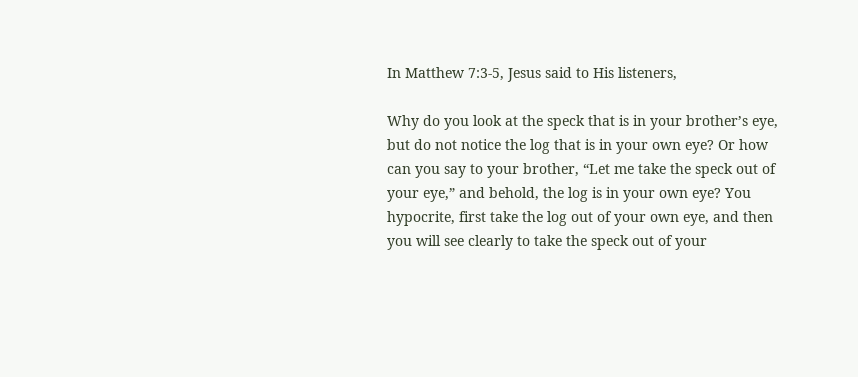In Matthew 7:3-5, Jesus said to His listeners,

Why do you look at the speck that is in your brother’s eye, but do not notice the log that is in your own eye? Or how can you say to your brother, “Let me take the speck out of your eye,” and behold, the log is in your own eye? You hypocrite, first take the log out of your own eye, and then you will see clearly to take the speck out of your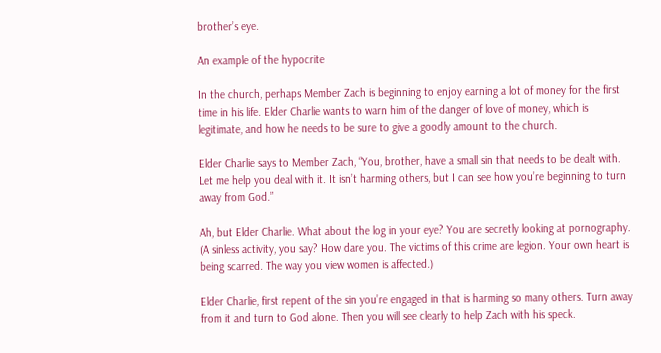brother’s eye.

An example of the hypocrite

In the church, perhaps Member Zach is beginning to enjoy earning a lot of money for the first time in his life. Elder Charlie wants to warn him of the danger of love of money, which is legitimate, and how he needs to be sure to give a goodly amount to the church.

Elder Charlie says to Member Zach, “You, brother, have a small sin that needs to be dealt with. Let me help you deal with it. It isn’t harming others, but I can see how you’re beginning to turn away from God.”

Ah, but Elder Charlie. What about the log in your eye? You are secretly looking at pornography. (A sinless activity, you say? How dare you. The victims of this crime are legion. Your own heart is being scarred. The way you view women is affected.)

Elder Charlie, first repent of the sin you’re engaged in that is harming so many others. Turn away from it and turn to God alone. Then you will see clearly to help Zach with his speck.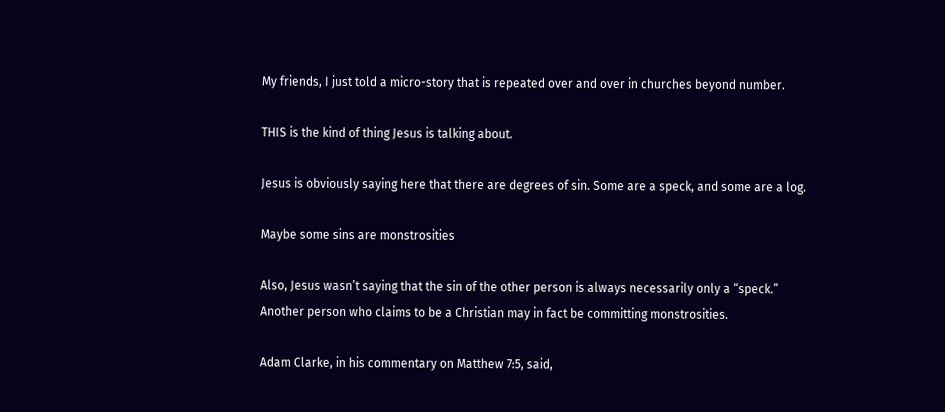My friends, I just told a micro-story that is repeated over and over in churches beyond number.

THIS is the kind of thing Jesus is talking about.

Jesus is obviously saying here that there are degrees of sin. Some are a speck, and some are a log.

Maybe some sins are monstrosities

Also, Jesus wasn’t saying that the sin of the other person is always necessarily only a “speck.” Another person who claims to be a Christian may in fact be committing monstrosities.

Adam Clarke, in his commentary on Matthew 7:5, said,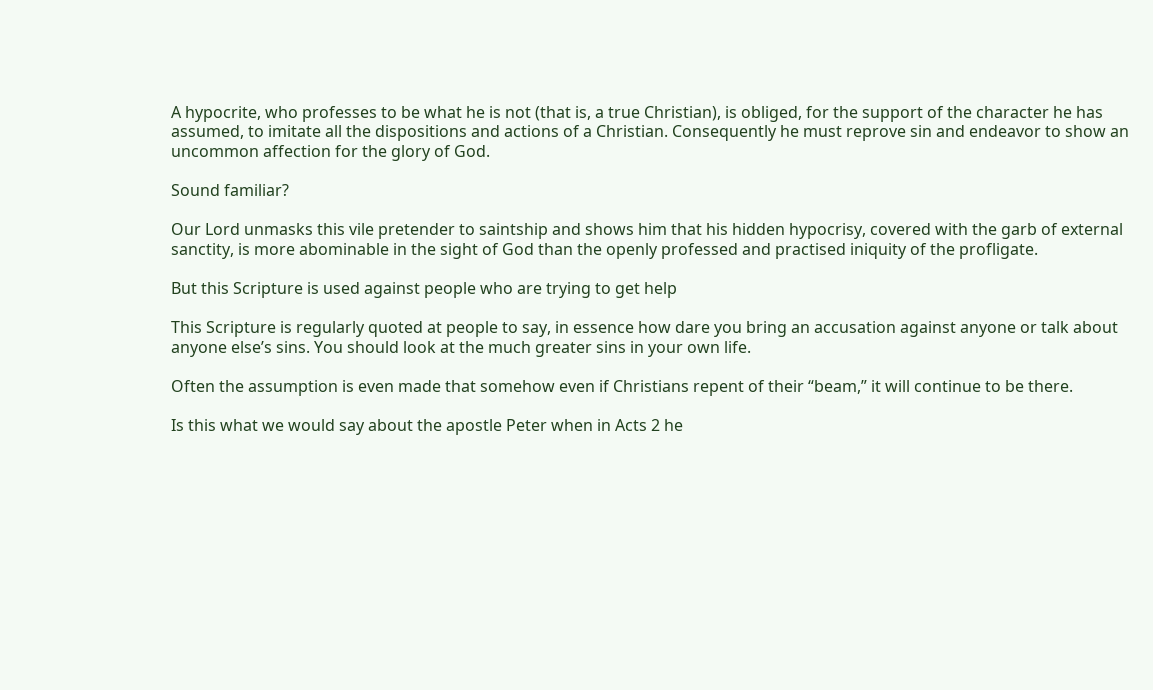A hypocrite, who professes to be what he is not (that is, a true Christian), is obliged, for the support of the character he has assumed, to imitate all the dispositions and actions of a Christian. Consequently he must reprove sin and endeavor to show an uncommon affection for the glory of God.

Sound familiar?

Our Lord unmasks this vile pretender to saintship and shows him that his hidden hypocrisy, covered with the garb of external sanctity, is more abominable in the sight of God than the openly professed and practised iniquity of the profligate.

But this Scripture is used against people who are trying to get help

This Scripture is regularly quoted at people to say, in essence how dare you bring an accusation against anyone or talk about anyone else’s sins. You should look at the much greater sins in your own life.

Often the assumption is even made that somehow even if Christians repent of their “beam,” it will continue to be there.

Is this what we would say about the apostle Peter when in Acts 2 he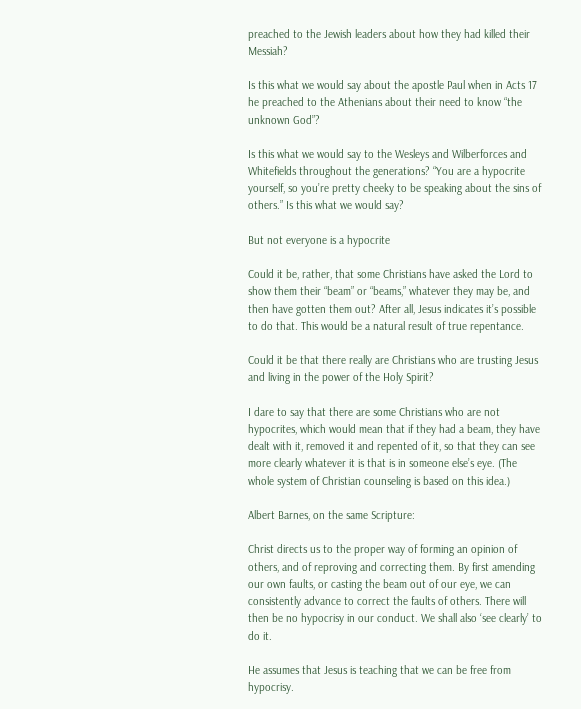preached to the Jewish leaders about how they had killed their Messiah?

Is this what we would say about the apostle Paul when in Acts 17 he preached to the Athenians about their need to know “the unknown God”?

Is this what we would say to the Wesleys and Wilberforces and Whitefields throughout the generations? “You are a hypocrite yourself, so you’re pretty cheeky to be speaking about the sins of others.” Is this what we would say?

But not everyone is a hypocrite

Could it be, rather, that some Christians have asked the Lord to show them their “beam” or “beams,” whatever they may be, and then have gotten them out? After all, Jesus indicates it’s possible to do that. This would be a natural result of true repentance.

Could it be that there really are Christians who are trusting Jesus and living in the power of the Holy Spirit?

I dare to say that there are some Christians who are not hypocrites, which would mean that if they had a beam, they have dealt with it, removed it and repented of it, so that they can see more clearly whatever it is that is in someone else’s eye. (The whole system of Christian counseling is based on this idea.)

Albert Barnes, on the same Scripture:

Christ directs us to the proper way of forming an opinion of others, and of reproving and correcting them. By first amending our own faults, or casting the beam out of our eye, we can consistently advance to correct the faults of others. There will then be no hypocrisy in our conduct. We shall also ‘see clearly’ to do it.

He assumes that Jesus is teaching that we can be free from hypocrisy.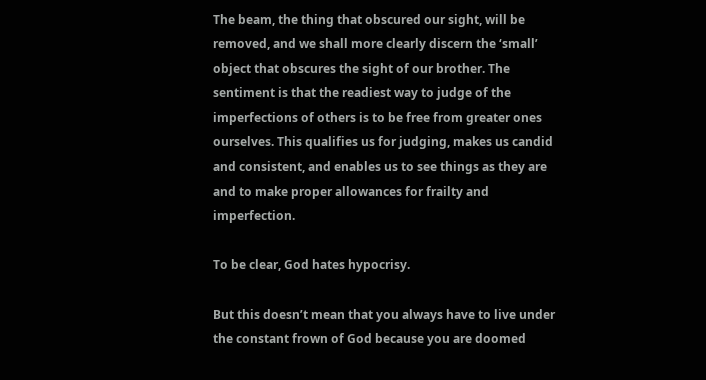The beam, the thing that obscured our sight, will be removed, and we shall more clearly discern the ‘small’ object that obscures the sight of our brother. The sentiment is that the readiest way to judge of the imperfections of others is to be free from greater ones ourselves. This qualifies us for judging, makes us candid and consistent, and enables us to see things as they are and to make proper allowances for frailty and imperfection.

To be clear, God hates hypocrisy.

But this doesn’t mean that you always have to live under the constant frown of God because you are doomed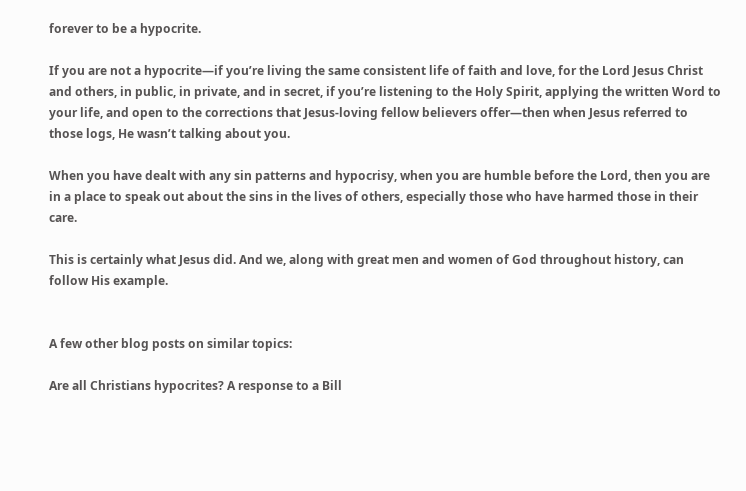forever to be a hypocrite.

If you are not a hypocrite—if you’re living the same consistent life of faith and love, for the Lord Jesus Christ and others, in public, in private, and in secret, if you’re listening to the Holy Spirit, applying the written Word to your life, and open to the corrections that Jesus-loving fellow believers offer—then when Jesus referred to those logs, He wasn’t talking about you.

When you have dealt with any sin patterns and hypocrisy, when you are humble before the Lord, then you are in a place to speak out about the sins in the lives of others, especially those who have harmed those in their care.

This is certainly what Jesus did. And we, along with great men and women of God throughout history, can follow His example.


A few other blog posts on similar topics:

Are all Christians hypocrites? A response to a Bill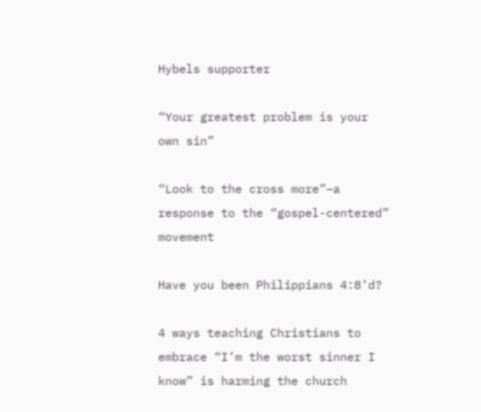Hybels supporter

“Your greatest problem is your own sin”

“Look to the cross more”–a response to the “gospel-centered” movement

Have you been Philippians 4:8’d?

4 ways teaching Christians to embrace “I’m the worst sinner I know” is harming the church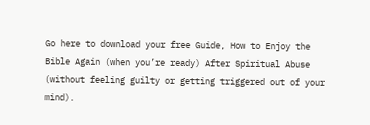Go here to download your free Guide, How to Enjoy the Bible Again (when you’re ready) After Spiritual Abuse (without feeling guilty or getting triggered out of your mind).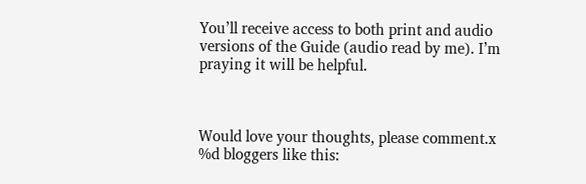You’ll receive access to both print and audio versions of the Guide (audio read by me). I’m praying it will be helpful.



Would love your thoughts, please comment.x
%d bloggers like this: